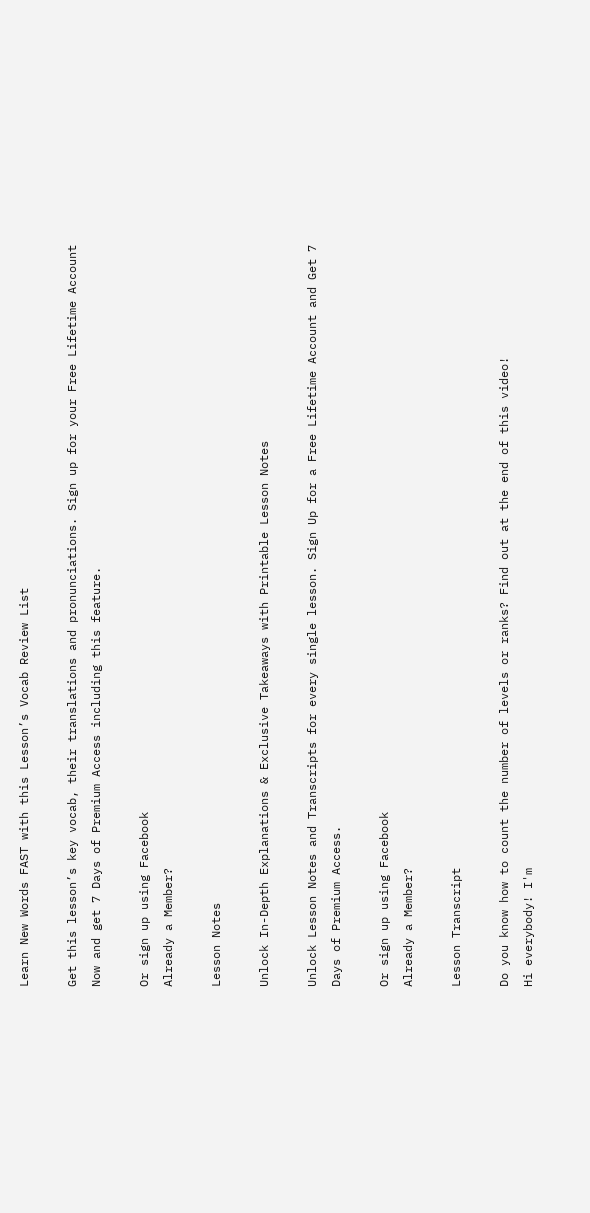Learn New Words FAST with this Lesson’s Vocab Review List

Get this lesson’s key vocab, their translations and pronunciations. Sign up for your Free Lifetime Account Now and get 7 Days of Premium Access including this feature.

Or sign up using Facebook
Already a Member?

Lesson Notes

Unlock In-Depth Explanations & Exclusive Takeaways with Printable Lesson Notes

Unlock Lesson Notes and Transcripts for every single lesson. Sign Up for a Free Lifetime Account and Get 7 Days of Premium Access.

Or sign up using Facebook
Already a Member?

Lesson Transcript

Do you know how to count the number of levels or ranks? Find out at the end of this video!
Hi everybody! I'm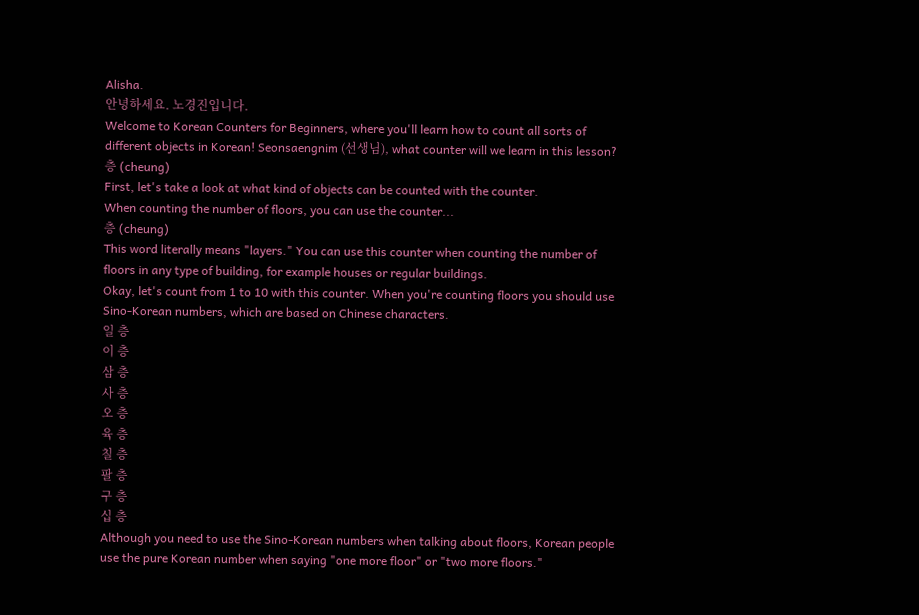Alisha.
안녕하세요. 노경진입니다.
Welcome to Korean Counters for Beginners, where you'll learn how to count all sorts of different objects in Korean! Seonsaengnim (선생님), what counter will we learn in this lesson?
층 (cheung)
First, let's take a look at what kind of objects can be counted with the counter.
When counting the number of floors, you can use the counter...
층 (cheung)
This word literally means "layers." You can use this counter when counting the number of floors in any type of building, for example houses or regular buildings.
Okay, let's count from 1 to 10 with this counter. When you're counting floors you should use Sino-Korean numbers, which are based on Chinese characters.
일 층
이 층
삼 층
사 층
오 층
육 층
칠 층
팔 층
구 층
십 층
Although you need to use the Sino-Korean numbers when talking about floors, Korean people use the pure Korean number when saying "one more floor" or "two more floors."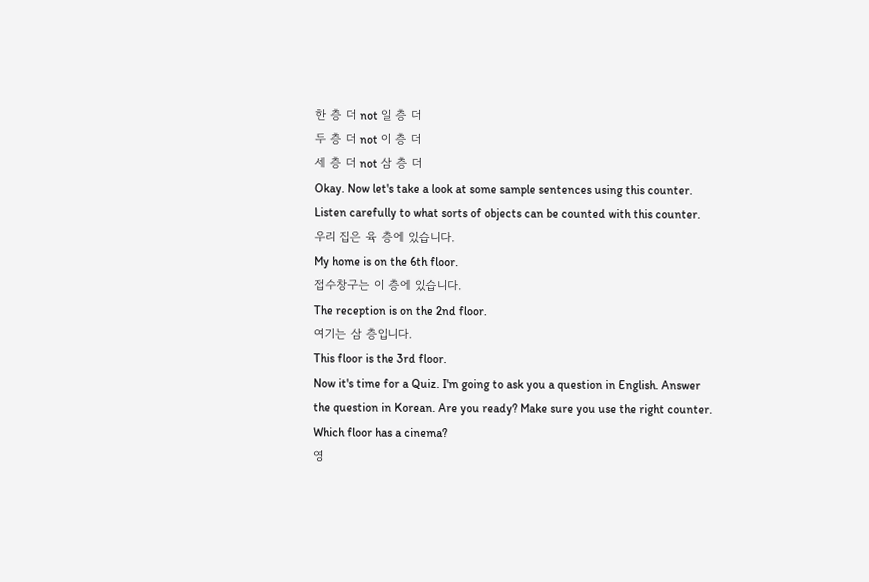한 층 더 not 일 층 더
두 층 더 not 이 층 더
세 층 더 not 삼 층 더
Okay. Now let's take a look at some sample sentences using this counter. Listen carefully to what sorts of objects can be counted with this counter.
우리 집은 육 층에 있습니다.
My home is on the 6th floor.
접수창구는 이 층에 있습니다.
The reception is on the 2nd floor.
여기는 삼 층입니다.
This floor is the 3rd floor.
Now it's time for a Quiz. I'm going to ask you a question in English. Answer the question in Korean. Are you ready? Make sure you use the right counter.
Which floor has a cinema?
영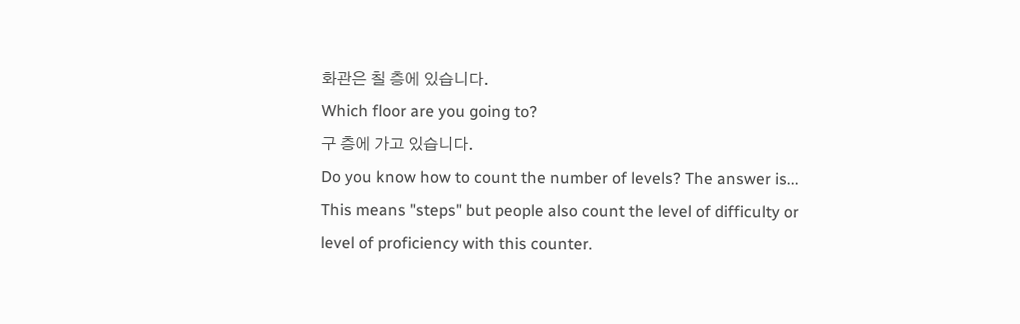화관은 칠 층에 있습니다.
Which floor are you going to?
구 층에 가고 있습니다.
Do you know how to count the number of levels? The answer is...
This means "steps" but people also count the level of difficulty or level of proficiency with this counter.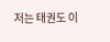저는 태권도 이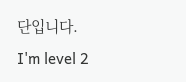단입니다.
I'm level 2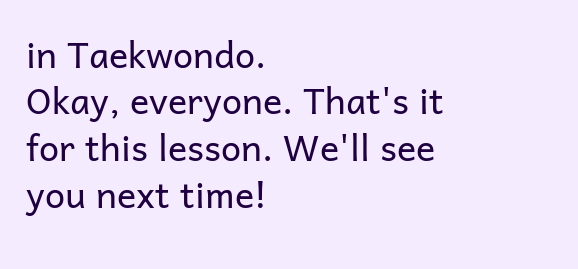in Taekwondo.
Okay, everyone. That's it for this lesson. We'll see you next time!